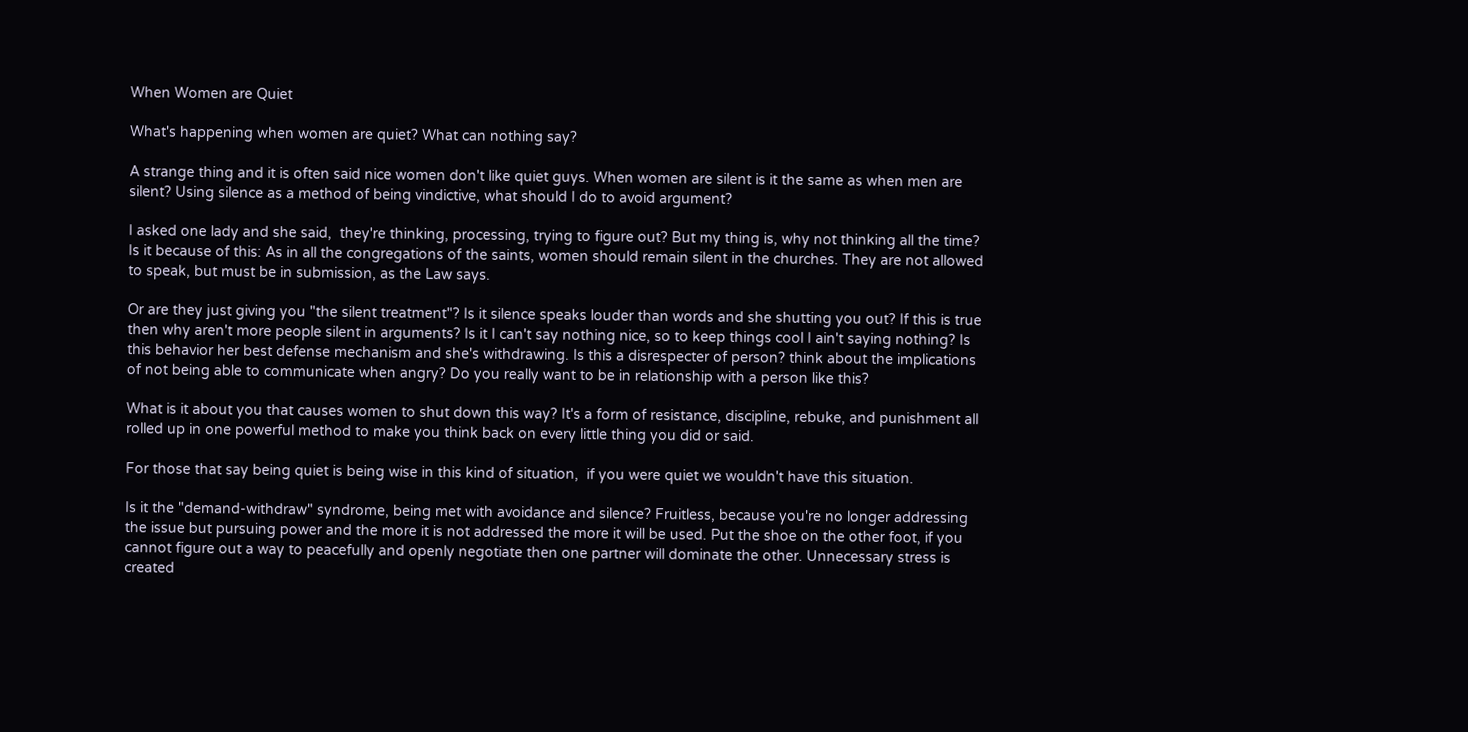When Women are Quiet

What's happening when women are quiet? What can nothing say?

A strange thing and it is often said nice women don't like quiet guys. When women are silent is it the same as when men are silent? Using silence as a method of being vindictive, what should I do to avoid argument?

I asked one lady and she said,  they're thinking, processing, trying to figure out? But my thing is, why not thinking all the time? Is it because of this: As in all the congregations of the saints, women should remain silent in the churches. They are not allowed to speak, but must be in submission, as the Law says.

Or are they just giving you "the silent treatment"? Is it silence speaks louder than words and she shutting you out? If this is true then why aren't more people silent in arguments? Is it I can't say nothing nice, so to keep things cool I ain't saying nothing? Is this behavior her best defense mechanism and she's withdrawing. Is this a disrespecter of person? think about the implications of not being able to communicate when angry? Do you really want to be in relationship with a person like this?

What is it about you that causes women to shut down this way? It's a form of resistance, discipline, rebuke, and punishment all rolled up in one powerful method to make you think back on every little thing you did or said.

For those that say being quiet is being wise in this kind of situation,  if you were quiet we wouldn't have this situation.

Is it the "demand-withdraw" syndrome, being met with avoidance and silence? Fruitless, because you're no longer addressing the issue but pursuing power and the more it is not addressed the more it will be used. Put the shoe on the other foot, if you cannot figure out a way to peacefully and openly negotiate then one partner will dominate the other. Unnecessary stress is created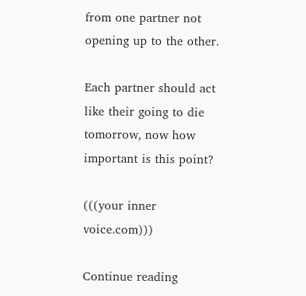from one partner not opening up to the other.

Each partner should act like their going to die tomorrow, now how important is this point?

(((your inner voice.com)))

Continue reading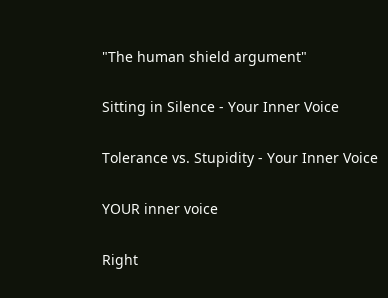"The human shield argument"

Sitting in Silence - Your Inner Voice

Tolerance vs. Stupidity - Your Inner Voice

YOUR inner voice

Right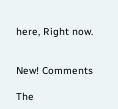here, Right now.


New! Comments

The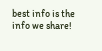best info is the info we share!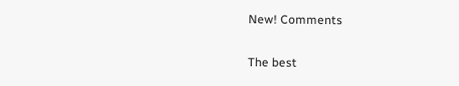New! Comments

The best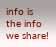info is the info we share!